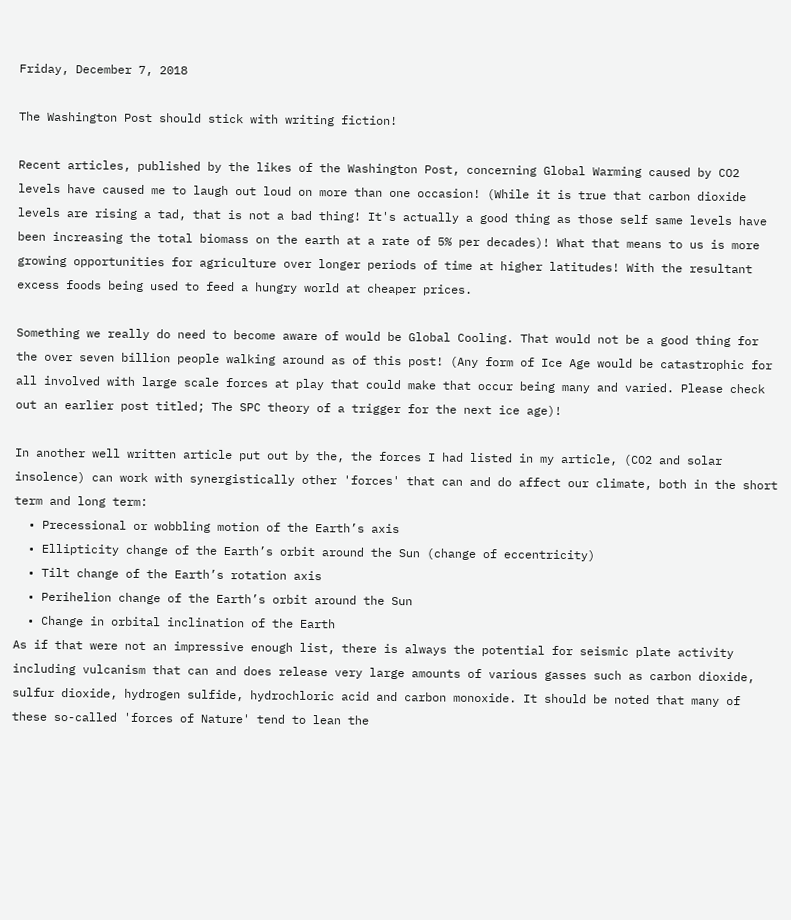Friday, December 7, 2018

The Washington Post should stick with writing fiction!

Recent articles, published by the likes of the Washington Post, concerning Global Warming caused by CO2 levels have caused me to laugh out loud on more than one occasion! (While it is true that carbon dioxide levels are rising a tad, that is not a bad thing! It's actually a good thing as those self same levels have been increasing the total biomass on the earth at a rate of 5% per decades)! What that means to us is more growing opportunities for agriculture over longer periods of time at higher latitudes! With the resultant excess foods being used to feed a hungry world at cheaper prices.

Something we really do need to become aware of would be Global Cooling. That would not be a good thing for the over seven billion people walking around as of this post! (Any form of Ice Age would be catastrophic for all involved with large scale forces at play that could make that occur being many and varied. Please check out an earlier post titled; The SPC theory of a trigger for the next ice age)!

In another well written article put out by the, the forces I had listed in my article, (CO2 and solar insolence) can work with synergistically other 'forces' that can and do affect our climate, both in the short term and long term:
  • Precessional or wobbling motion of the Earth’s axis
  • Ellipticity change of the Earth’s orbit around the Sun (change of eccentricity)
  • Tilt change of the Earth’s rotation axis
  • Perihelion change of the Earth’s orbit around the Sun
  • Change in orbital inclination of the Earth
As if that were not an impressive enough list, there is always the potential for seismic plate activity including vulcanism that can and does release very large amounts of various gasses such as carbon dioxide, sulfur dioxide, hydrogen sulfide, hydrochloric acid and carbon monoxide. It should be noted that many of these so-called 'forces of Nature' tend to lean the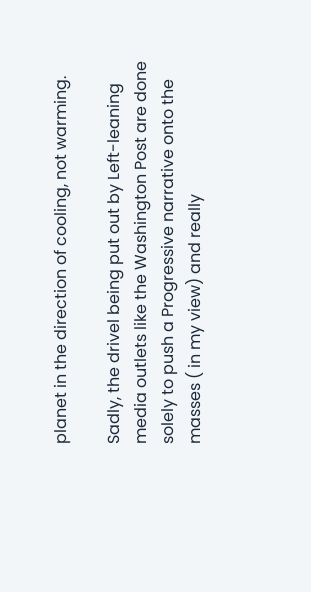planet in the direction of cooling, not warming.

Sadly, the drivel being put out by Left-leaning media outlets like the Washington Post are done solely to push a Progressive narrative onto the masses ( in my view) and really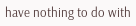have nothing to do with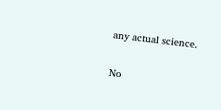any actual science.

No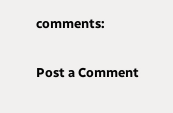comments:

Post a Comment